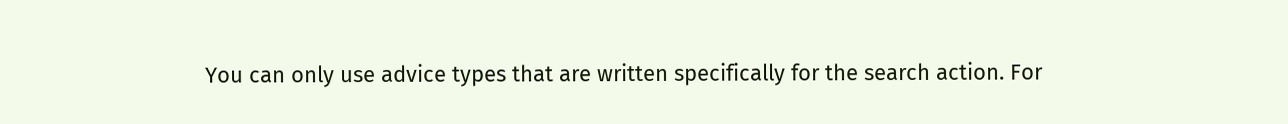You can only use advice types that are written specifically for the search action. For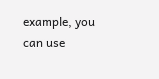example, you can use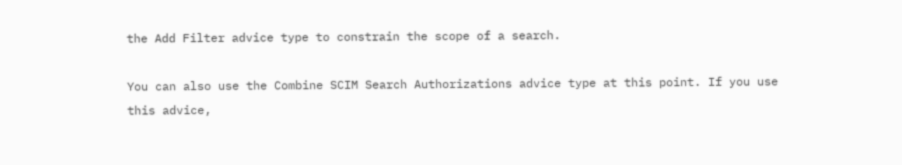the Add Filter advice type to constrain the scope of a search.

You can also use the Combine SCIM Search Authorizations advice type at this point. If you use this advice,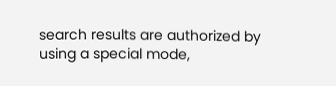search results are authorized by using a special mode,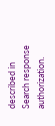described in Search response authorization.